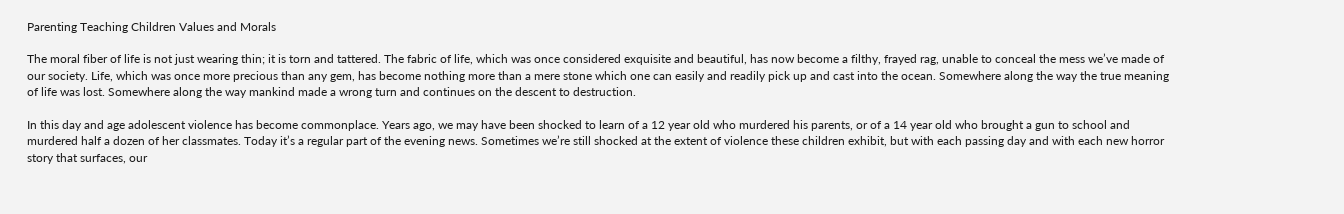Parenting Teaching Children Values and Morals

The moral fiber of life is not just wearing thin; it is torn and tattered. The fabric of life, which was once considered exquisite and beautiful, has now become a filthy, frayed rag, unable to conceal the mess we’ve made of our society. Life, which was once more precious than any gem, has become nothing more than a mere stone which one can easily and readily pick up and cast into the ocean. Somewhere along the way the true meaning of life was lost. Somewhere along the way mankind made a wrong turn and continues on the descent to destruction.

In this day and age adolescent violence has become commonplace. Years ago, we may have been shocked to learn of a 12 year old who murdered his parents, or of a 14 year old who brought a gun to school and murdered half a dozen of her classmates. Today it’s a regular part of the evening news. Sometimes we’re still shocked at the extent of violence these children exhibit, but with each passing day and with each new horror story that surfaces, our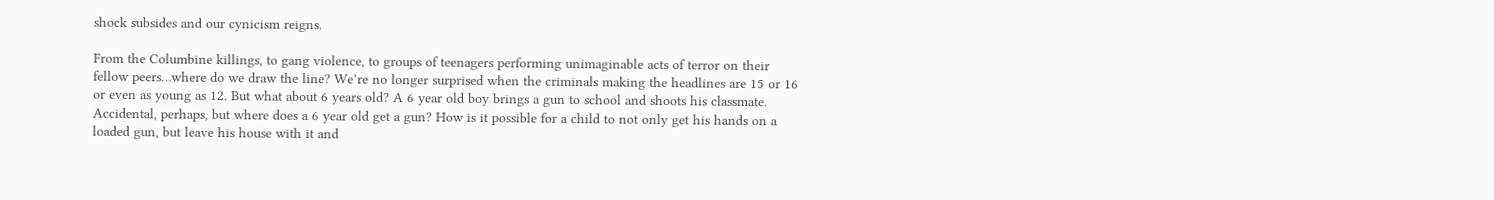shock subsides and our cynicism reigns.

From the Columbine killings, to gang violence, to groups of teenagers performing unimaginable acts of terror on their fellow peers…where do we draw the line? We’re no longer surprised when the criminals making the headlines are 15 or 16 or even as young as 12. But what about 6 years old? A 6 year old boy brings a gun to school and shoots his classmate. Accidental, perhaps, but where does a 6 year old get a gun? How is it possible for a child to not only get his hands on a loaded gun, but leave his house with it and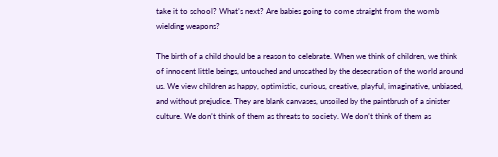take it to school? What’s next? Are babies going to come straight from the womb wielding weapons?

The birth of a child should be a reason to celebrate. When we think of children, we think of innocent little beings, untouched and unscathed by the desecration of the world around us. We view children as happy, optimistic, curious, creative, playful, imaginative, unbiased, and without prejudice. They are blank canvases, unsoiled by the paintbrush of a sinister culture. We don’t think of them as threats to society. We don’t think of them as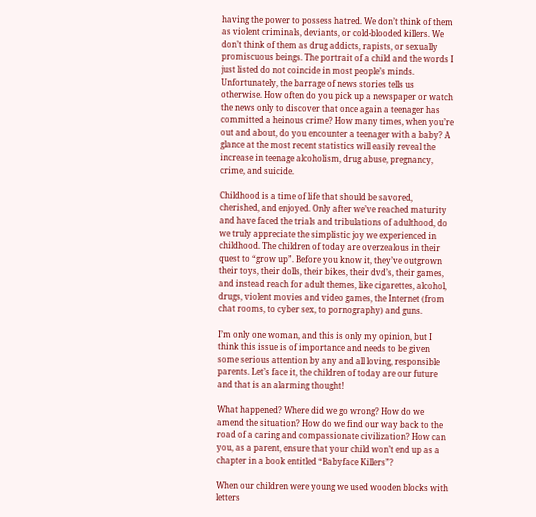having the power to possess hatred. We don’t think of them as violent criminals, deviants, or cold-blooded killers. We don’t think of them as drug addicts, rapists, or sexually promiscuous beings. The portrait of a child and the words I just listed do not coincide in most people’s minds. Unfortunately, the barrage of news stories tells us otherwise. How often do you pick up a newspaper or watch the news only to discover that once again a teenager has committed a heinous crime? How many times, when you’re out and about, do you encounter a teenager with a baby? A glance at the most recent statistics will easily reveal the increase in teenage alcoholism, drug abuse, pregnancy, crime, and suicide.

Childhood is a time of life that should be savored, cherished, and enjoyed. Only after we’ve reached maturity and have faced the trials and tribulations of adulthood, do we truly appreciate the simplistic joy we experienced in childhood. The children of today are overzealous in their quest to “grow up”. Before you know it, they’ve outgrown their toys, their dolls, their bikes, their dvd’s, their games, and instead reach for adult themes, like cigarettes, alcohol, drugs, violent movies and video games, the Internet (from chat rooms, to cyber sex, to pornography) and guns.

I’m only one woman, and this is only my opinion, but I think this issue is of importance and needs to be given some serious attention by any and all loving, responsible parents. Let’s face it, the children of today are our future and that is an alarming thought!

What happened? Where did we go wrong? How do we amend the situation? How do we find our way back to the road of a caring and compassionate civilization? How can you, as a parent, ensure that your child won’t end up as a chapter in a book entitled “Babyface Killers”?

When our children were young we used wooden blocks with letters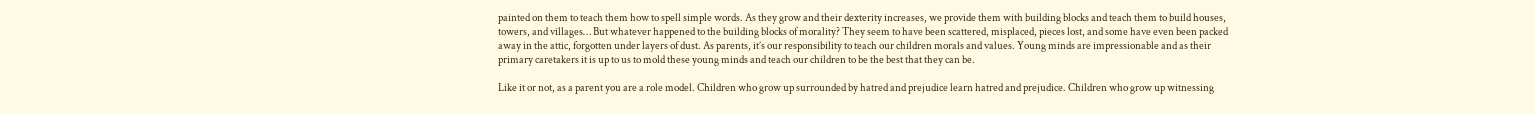painted on them to teach them how to spell simple words. As they grow and their dexterity increases, we provide them with building blocks and teach them to build houses, towers, and villages… But whatever happened to the building blocks of morality? They seem to have been scattered, misplaced, pieces lost, and some have even been packed away in the attic, forgotten under layers of dust. As parents, it’s our responsibility to teach our children morals and values. Young minds are impressionable and as their primary caretakers it is up to us to mold these young minds and teach our children to be the best that they can be.

Like it or not, as a parent you are a role model. Children who grow up surrounded by hatred and prejudice learn hatred and prejudice. Children who grow up witnessing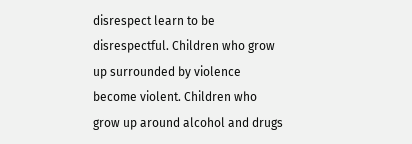disrespect learn to be disrespectful. Children who grow up surrounded by violence become violent. Children who grow up around alcohol and drugs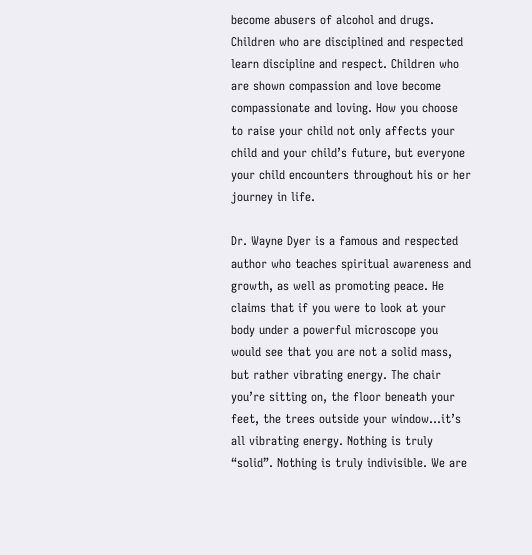become abusers of alcohol and drugs. Children who are disciplined and respected learn discipline and respect. Children who are shown compassion and love become compassionate and loving. How you choose to raise your child not only affects your child and your child’s future, but everyone your child encounters throughout his or her journey in life.

Dr. Wayne Dyer is a famous and respected author who teaches spiritual awareness and growth, as well as promoting peace. He claims that if you were to look at your body under a powerful microscope you would see that you are not a solid mass, but rather vibrating energy. The chair you’re sitting on, the floor beneath your feet, the trees outside your window…it’s all vibrating energy. Nothing is truly “solid”. Nothing is truly indivisible. We are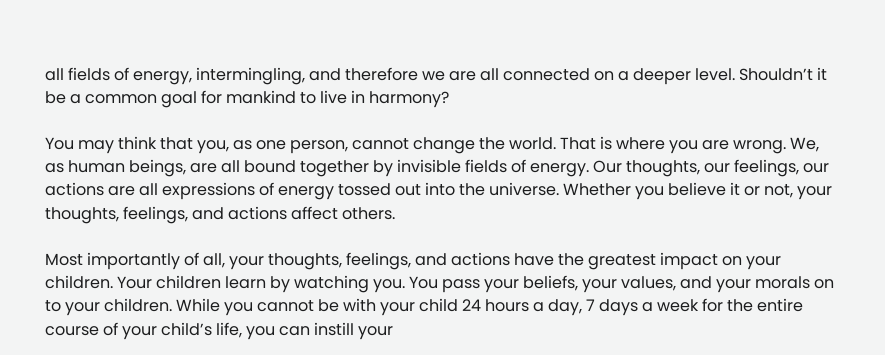all fields of energy, intermingling, and therefore we are all connected on a deeper level. Shouldn’t it be a common goal for mankind to live in harmony?

You may think that you, as one person, cannot change the world. That is where you are wrong. We, as human beings, are all bound together by invisible fields of energy. Our thoughts, our feelings, our actions are all expressions of energy tossed out into the universe. Whether you believe it or not, your thoughts, feelings, and actions affect others.

Most importantly of all, your thoughts, feelings, and actions have the greatest impact on your children. Your children learn by watching you. You pass your beliefs, your values, and your morals on to your children. While you cannot be with your child 24 hours a day, 7 days a week for the entire course of your child’s life, you can instill your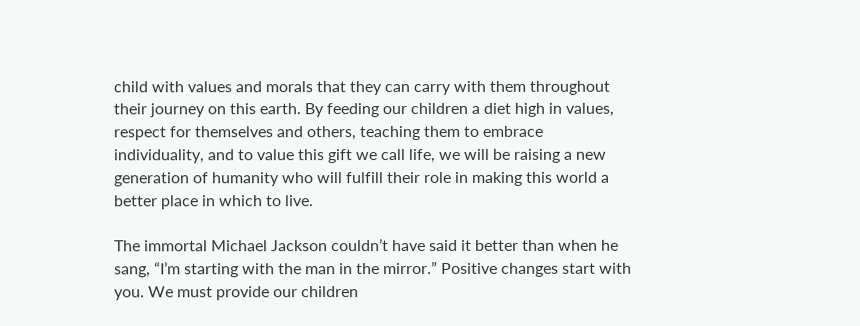child with values and morals that they can carry with them throughout their journey on this earth. By feeding our children a diet high in values, respect for themselves and others, teaching them to embrace individuality, and to value this gift we call life, we will be raising a new generation of humanity who will fulfill their role in making this world a better place in which to live.

The immortal Michael Jackson couldn’t have said it better than when he sang, “I’m starting with the man in the mirror.” Positive changes start with you. We must provide our children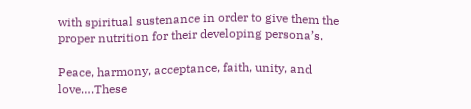with spiritual sustenance in order to give them the proper nutrition for their developing persona’s.

Peace, harmony, acceptance, faith, unity, and love….These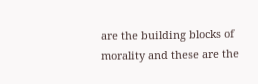are the building blocks of morality and these are the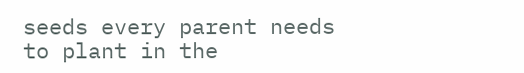seeds every parent needs to plant in the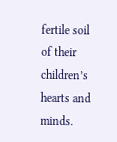fertile soil of their children’s hearts and minds.